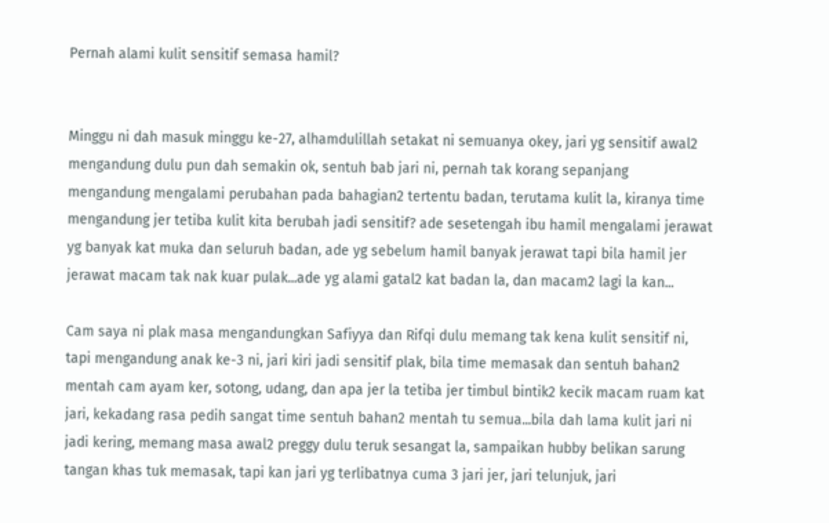Pernah alami kulit sensitif semasa hamil?


Minggu ni dah masuk minggu ke-27, alhamdulillah setakat ni semuanya okey, jari yg sensitif awal2 mengandung dulu pun dah semakin ok, sentuh bab jari ni, pernah tak korang sepanjang mengandung mengalami perubahan pada bahagian2 tertentu badan, terutama kulit la, kiranya time mengandung jer tetiba kulit kita berubah jadi sensitif? ade sesetengah ibu hamil mengalami jerawat yg banyak kat muka dan seluruh badan, ade yg sebelum hamil banyak jerawat tapi bila hamil jer jerawat macam tak nak kuar pulak...ade yg alami gatal2 kat badan la, dan macam2 lagi la kan...

Cam saya ni plak masa mengandungkan Safiyya dan Rifqi dulu memang tak kena kulit sensitif ni, tapi mengandung anak ke-3 ni, jari kiri jadi sensitif plak, bila time memasak dan sentuh bahan2 mentah cam ayam ker, sotong, udang, dan apa jer la tetiba jer timbul bintik2 kecik macam ruam kat jari, kekadang rasa pedih sangat time sentuh bahan2 mentah tu semua...bila dah lama kulit jari ni jadi kering, memang masa awal2 preggy dulu teruk sesangat la, sampaikan hubby belikan sarung tangan khas tuk memasak, tapi kan jari yg terlibatnya cuma 3 jari jer, jari telunjuk, jari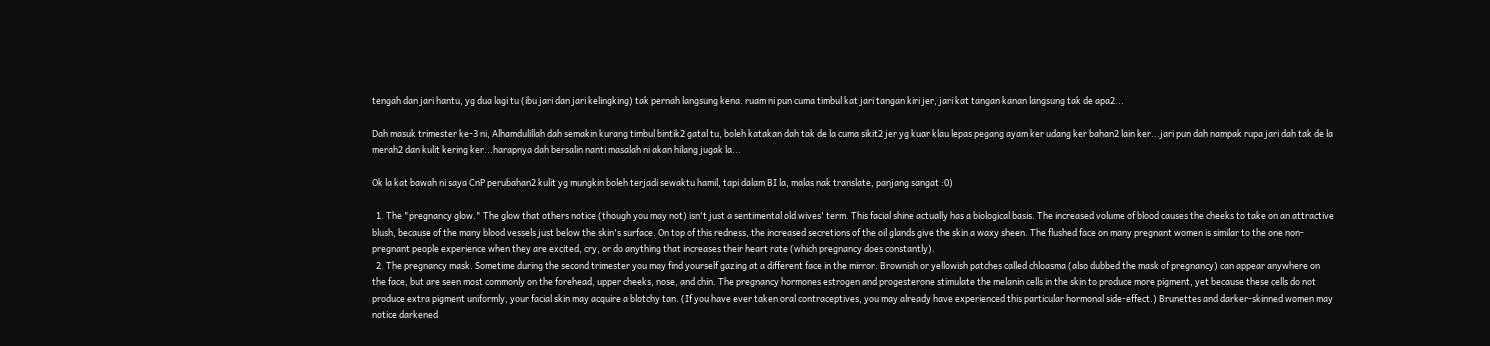tengah dan jari hantu, yg dua lagi tu (ibu jari dan jari kelingking) tak pernah langsung kena. ruam ni pun cuma timbul kat jari tangan kiri jer, jari kat tangan kanan langsung tak de apa2...

Dah masuk trimester ke-3 ni, Alhamdulillah dah semakin kurang timbul bintik2 gatal tu, boleh katakan dah tak de la cuma sikit2 jer yg kuar klau lepas pegang ayam ker udang ker bahan2 lain ker...jari pun dah nampak rupa jari dah tak de la merah2 dan kulit kering ker...harapnya dah bersalin nanti masalah ni akan hilang jugak la...

Ok la kat bawah ni saya CnP perubahan2 kulit yg mungkin boleh terjadi sewaktu hamil, tapi dalam BI la, malas nak translate, panjang sangat :0)

  1. The "pregnancy glow." The glow that others notice (though you may not) isn't just a sentimental old wives' term. This facial shine actually has a biological basis. The increased volume of blood causes the cheeks to take on an attractive blush, because of the many blood vessels just below the skin's surface. On top of this redness, the increased secretions of the oil glands give the skin a waxy sheen. The flushed face on many pregnant women is similar to the one non-pregnant people experience when they are excited, cry, or do anything that increases their heart rate (which pregnancy does constantly).
  2. The pregnancy mask. Sometime during the second trimester you may find yourself gazing at a different face in the mirror. Brownish or yellowish patches called chloasma (also dubbed the mask of pregnancy) can appear anywhere on the face, but are seen most commonly on the forehead, upper cheeks, nose, and chin. The pregnancy hormones estrogen and progesterone stimulate the melanin cells in the skin to produce more pigment, yet because these cells do not produce extra pigment uniformly, your facial skin may acquire a blotchy tan. (If you have ever taken oral contraceptives, you may already have experienced this particular hormonal side-effect.) Brunettes and darker-skinned women may notice darkened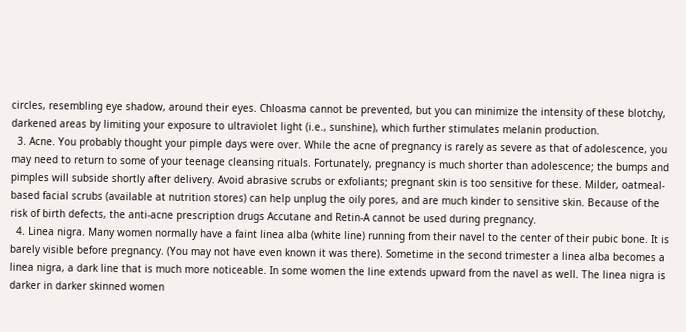circles, resembling eye shadow, around their eyes. Chloasma cannot be prevented, but you can minimize the intensity of these blotchy, darkened areas by limiting your exposure to ultraviolet light (i.e., sunshine), which further stimulates melanin production.
  3. Acne. You probably thought your pimple days were over. While the acne of pregnancy is rarely as severe as that of adolescence, you may need to return to some of your teenage cleansing rituals. Fortunately, pregnancy is much shorter than adolescence; the bumps and pimples will subside shortly after delivery. Avoid abrasive scrubs or exfoliants; pregnant skin is too sensitive for these. Milder, oatmeal-based facial scrubs (available at nutrition stores) can help unplug the oily pores, and are much kinder to sensitive skin. Because of the risk of birth defects, the anti-acne prescription drugs Accutane and Retin-A cannot be used during pregnancy.
  4. Linea nigra. Many women normally have a faint linea alba (white line) running from their navel to the center of their pubic bone. It is barely visible before pregnancy. (You may not have even known it was there). Sometime in the second trimester a linea alba becomes a linea nigra, a dark line that is much more noticeable. In some women the line extends upward from the navel as well. The linea nigra is darker in darker skinned women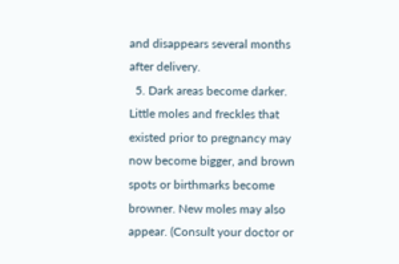and disappears several months after delivery.
  5. Dark areas become darker. Little moles and freckles that existed prior to pregnancy may now become bigger, and brown spots or birthmarks become browner. New moles may also appear. (Consult your doctor or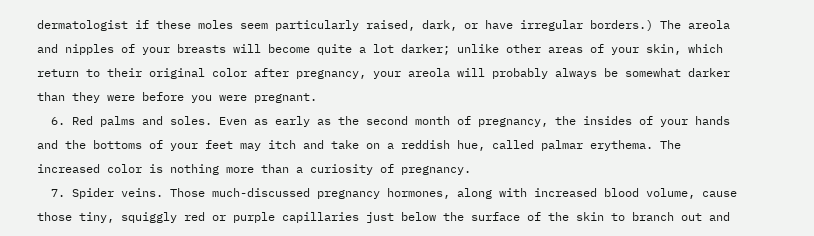dermatologist if these moles seem particularly raised, dark, or have irregular borders.) The areola and nipples of your breasts will become quite a lot darker; unlike other areas of your skin, which return to their original color after pregnancy, your areola will probably always be somewhat darker than they were before you were pregnant.
  6. Red palms and soles. Even as early as the second month of pregnancy, the insides of your hands and the bottoms of your feet may itch and take on a reddish hue, called palmar erythema. The increased color is nothing more than a curiosity of pregnancy.
  7. Spider veins. Those much-discussed pregnancy hormones, along with increased blood volume, cause those tiny, squiggly red or purple capillaries just below the surface of the skin to branch out and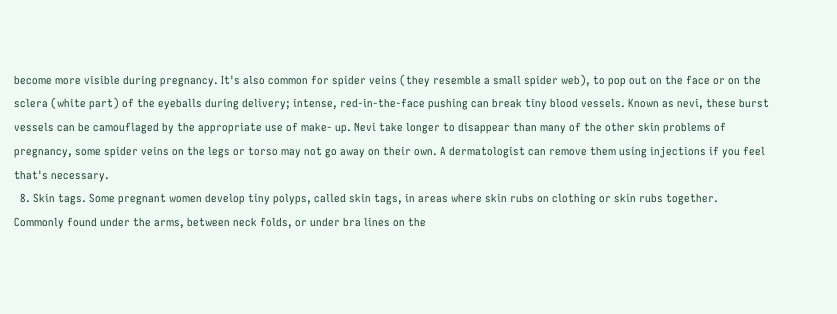become more visible during pregnancy. It's also common for spider veins (they resemble a small spider web), to pop out on the face or on the sclera (white part) of the eyeballs during delivery; intense, red-in-the-face pushing can break tiny blood vessels. Known as nevi, these burst vessels can be camouflaged by the appropriate use of make- up. Nevi take longer to disappear than many of the other skin problems of pregnancy, some spider veins on the legs or torso may not go away on their own. A dermatologist can remove them using injections if you feel that's necessary.
  8. Skin tags. Some pregnant women develop tiny polyps, called skin tags, in areas where skin rubs on clothing or skin rubs together. Commonly found under the arms, between neck folds, or under bra lines on the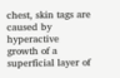chest, skin tags are caused by hyperactive growth of a superficial layer of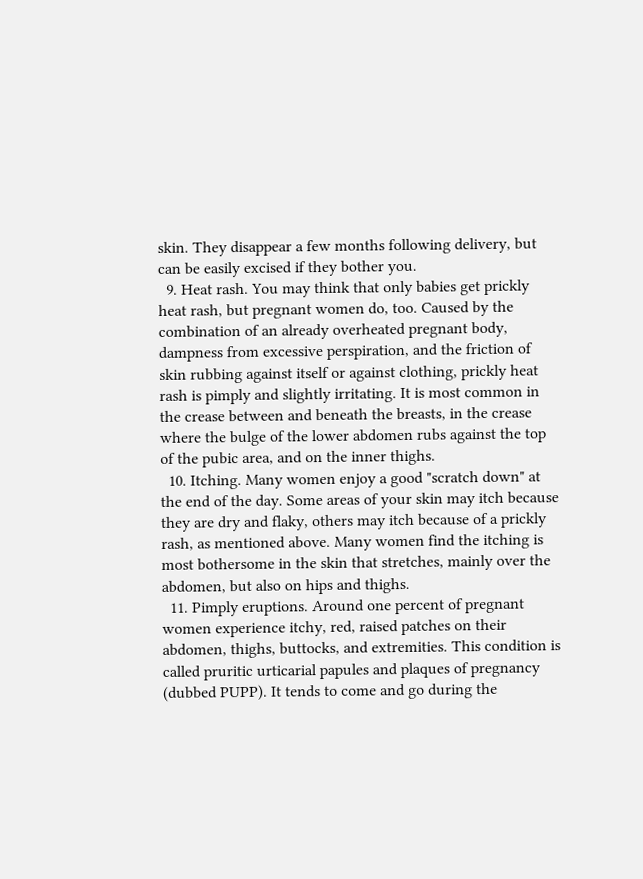skin. They disappear a few months following delivery, but can be easily excised if they bother you.
  9. Heat rash. You may think that only babies get prickly heat rash, but pregnant women do, too. Caused by the combination of an already overheated pregnant body, dampness from excessive perspiration, and the friction of skin rubbing against itself or against clothing, prickly heat rash is pimply and slightly irritating. It is most common in the crease between and beneath the breasts, in the crease where the bulge of the lower abdomen rubs against the top of the pubic area, and on the inner thighs.
  10. Itching. Many women enjoy a good "scratch down" at the end of the day. Some areas of your skin may itch because they are dry and flaky, others may itch because of a prickly rash, as mentioned above. Many women find the itching is most bothersome in the skin that stretches, mainly over the abdomen, but also on hips and thighs.
  11. Pimply eruptions. Around one percent of pregnant women experience itchy, red, raised patches on their abdomen, thighs, buttocks, and extremities. This condition is called pruritic urticarial papules and plaques of pregnancy (dubbed PUPP). It tends to come and go during the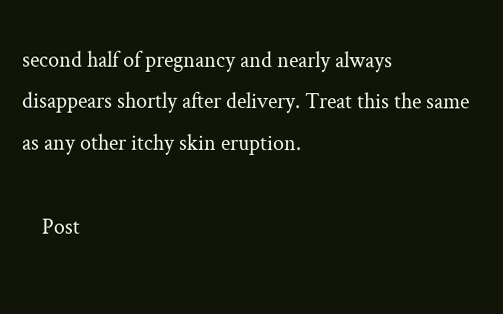second half of pregnancy and nearly always disappears shortly after delivery. Treat this the same as any other itchy skin eruption.

    Post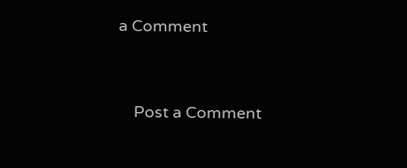a Comment


    Post a Comment